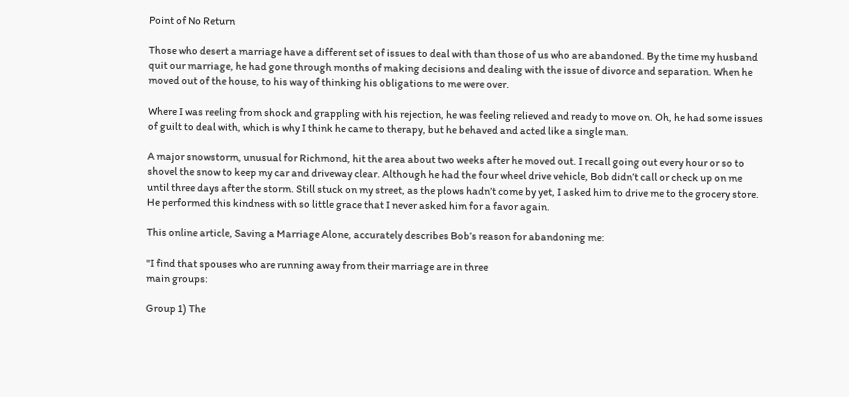Point of No Return

Those who desert a marriage have a different set of issues to deal with than those of us who are abandoned. By the time my husband quit our marriage, he had gone through months of making decisions and dealing with the issue of divorce and separation. When he moved out of the house, to his way of thinking his obligations to me were over.

Where I was reeling from shock and grappling with his rejection, he was feeling relieved and ready to move on. Oh, he had some issues of guilt to deal with, which is why I think he came to therapy, but he behaved and acted like a single man.

A major snowstorm, unusual for Richmond, hit the area about two weeks after he moved out. I recall going out every hour or so to shovel the snow to keep my car and driveway clear. Although he had the four wheel drive vehicle, Bob didn’t call or check up on me until three days after the storm. Still stuck on my street, as the plows hadn’t come by yet, I asked him to drive me to the grocery store. He performed this kindness with so little grace that I never asked him for a favor again.

This online article, Saving a Marriage Alone, accurately describes Bob’s reason for abandoning me:

"I find that spouses who are running away from their marriage are in three
main groups:

Group 1) The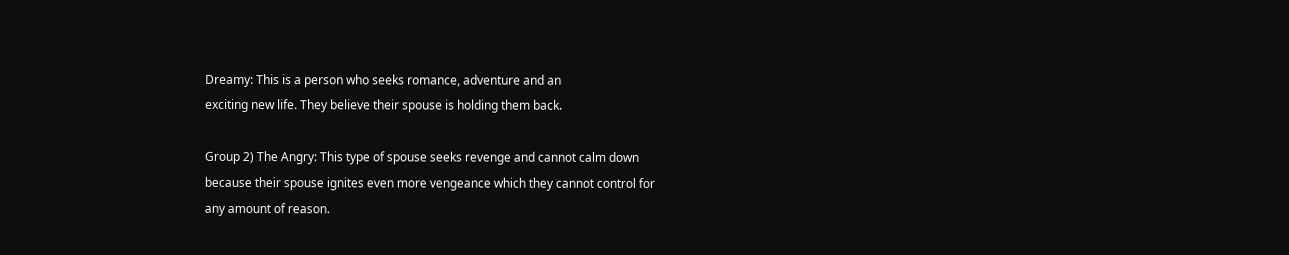Dreamy: This is a person who seeks romance, adventure and an
exciting new life. They believe their spouse is holding them back.

Group 2) The Angry: This type of spouse seeks revenge and cannot calm down
because their spouse ignites even more vengeance which they cannot control for
any amount of reason.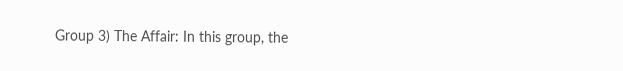Group 3) The Affair: In this group, the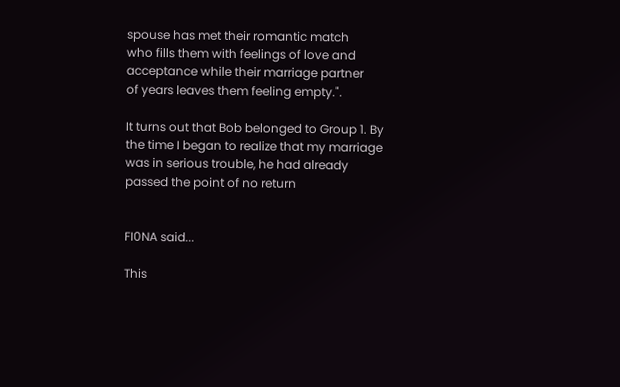spouse has met their romantic match
who fills them with feelings of love and acceptance while their marriage partner
of years leaves them feeling empty.".

It turns out that Bob belonged to Group 1. By the time I began to realize that my marriage was in serious trouble, he had already passed the point of no return


FI0NA said...

This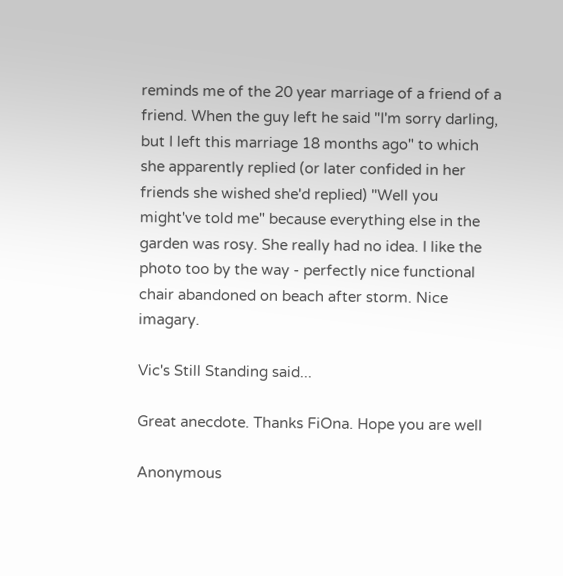reminds me of the 20 year marriage of a friend of a friend. When the guy left he said "I'm sorry darling, but I left this marriage 18 months ago" to which she apparently replied (or later confided in her friends she wished she'd replied) "Well you might've told me" because everything else in the garden was rosy. She really had no idea. I like the photo too by the way - perfectly nice functional chair abandoned on beach after storm. Nice imagary.

Vic's Still Standing said...

Great anecdote. Thanks FiOna. Hope you are well

Anonymous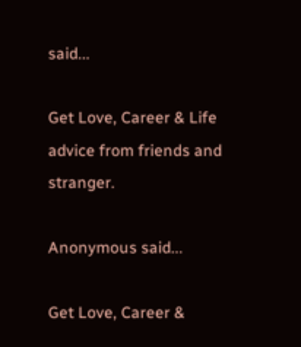said...

Get Love, Career & Life advice from friends and stranger.

Anonymous said...

Get Love, Career &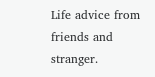Life advice from friends and stranger.